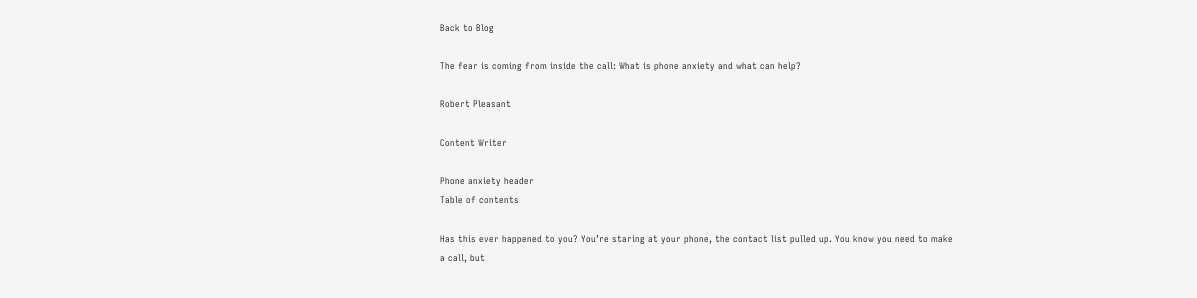Back to Blog

The fear is coming from inside the call: What is phone anxiety and what can help?

Robert Pleasant

Content Writer

Phone anxiety header
Table of contents

Has this ever happened to you? You’re staring at your phone, the contact list pulled up. You know you need to make a call, but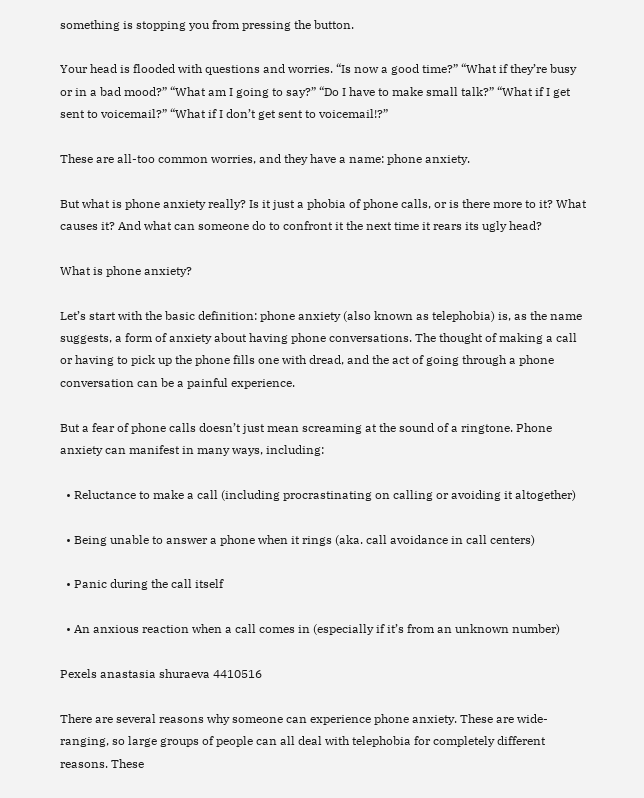something is stopping you from pressing the button.

Your head is flooded with questions and worries. “Is now a good time?” “What if they’re busy or in a bad mood?” “What am I going to say?” “Do I have to make small talk?” “What if I get sent to voicemail?” “What if I don’t get sent to voicemail!?”

These are all-too common worries, and they have a name: phone anxiety.

But what is phone anxiety really? Is it just a phobia of phone calls, or is there more to it? What causes it? And what can someone do to confront it the next time it rears its ugly head?

What is phone anxiety?

Let’s start with the basic definition: phone anxiety (also known as telephobia) is, as the name suggests, a form of anxiety about having phone conversations. The thought of making a call or having to pick up the phone fills one with dread, and the act of going through a phone conversation can be a painful experience.

But a fear of phone calls doesn’t just mean screaming at the sound of a ringtone. Phone anxiety can manifest in many ways, including:

  • Reluctance to make a call (including procrastinating on calling or avoiding it altogether)

  • Being unable to answer a phone when it rings (aka. call avoidance in call centers)

  • Panic during the call itself

  • An anxious reaction when a call comes in (especially if it’s from an unknown number)

Pexels anastasia shuraeva 4410516

There are several reasons why someone can experience phone anxiety. These are wide-ranging, so large groups of people can all deal with telephobia for completely different reasons. These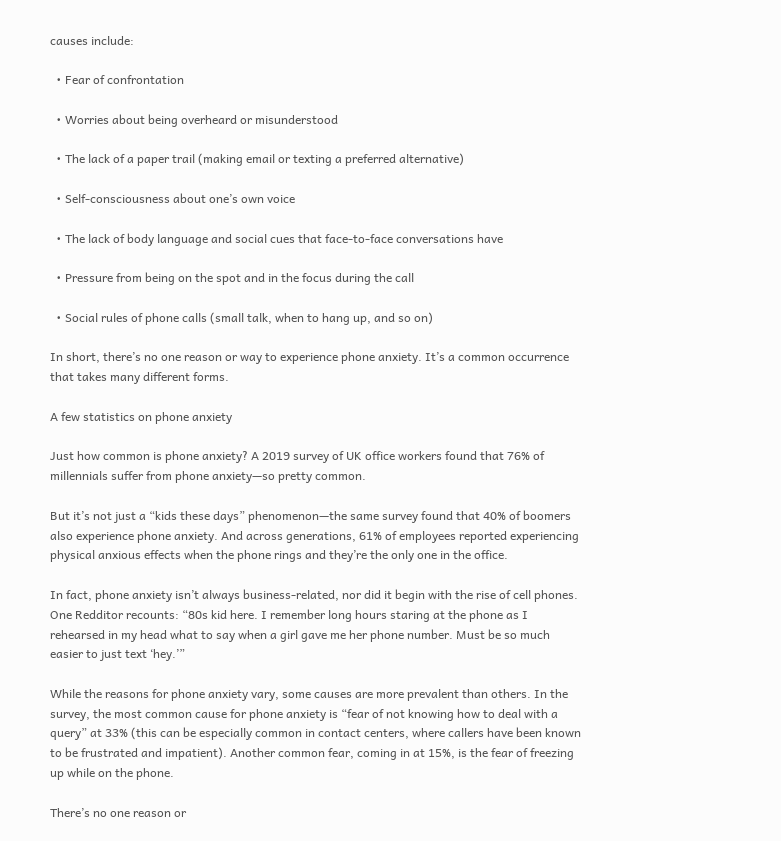causes include:

  • Fear of confrontation

  • Worries about being overheard or misunderstood

  • The lack of a paper trail (making email or texting a preferred alternative)

  • Self-consciousness about one’s own voice

  • The lack of body language and social cues that face-to-face conversations have

  • Pressure from being on the spot and in the focus during the call

  • Social rules of phone calls (small talk, when to hang up, and so on)

In short, there’s no one reason or way to experience phone anxiety. It’s a common occurrence that takes many different forms.

A few statistics on phone anxiety

Just how common is phone anxiety? A 2019 survey of UK office workers found that 76% of millennials suffer from phone anxiety—so pretty common.

But it’s not just a “kids these days” phenomenon—the same survey found that 40% of boomers also experience phone anxiety. And across generations, 61% of employees reported experiencing physical anxious effects when the phone rings and they’re the only one in the office.

In fact, phone anxiety isn’t always business-related, nor did it begin with the rise of cell phones. One Redditor recounts: “80s kid here. I remember long hours staring at the phone as I rehearsed in my head what to say when a girl gave me her phone number. Must be so much easier to just text ‘hey.’”

While the reasons for phone anxiety vary, some causes are more prevalent than others. In the survey, the most common cause for phone anxiety is “fear of not knowing how to deal with a query” at 33% (this can be especially common in contact centers, where callers have been known to be frustrated and impatient). Another common fear, coming in at 15%, is the fear of freezing up while on the phone.

There’s no one reason or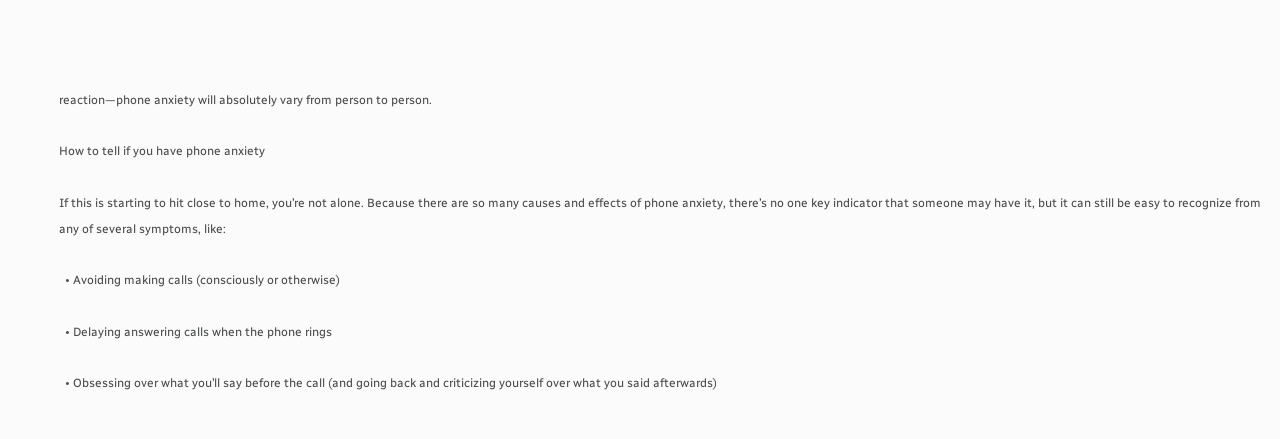reaction—phone anxiety will absolutely vary from person to person.

How to tell if you have phone anxiety

If this is starting to hit close to home, you’re not alone. Because there are so many causes and effects of phone anxiety, there’s no one key indicator that someone may have it, but it can still be easy to recognize from any of several symptoms, like:

  • Avoiding making calls (consciously or otherwise)

  • Delaying answering calls when the phone rings

  • Obsessing over what you’ll say before the call (and going back and criticizing yourself over what you said afterwards)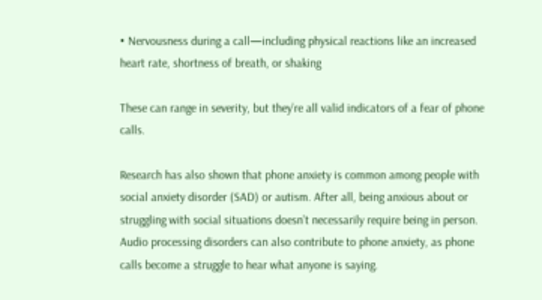• Nervousness during a call—including physical reactions like an increased heart rate, shortness of breath, or shaking

These can range in severity, but they’re all valid indicators of a fear of phone calls.

Research has also shown that phone anxiety is common among people with social anxiety disorder (SAD) or autism. After all, being anxious about or struggling with social situations doesn’t necessarily require being in person. Audio processing disorders can also contribute to phone anxiety, as phone calls become a struggle to hear what anyone is saying.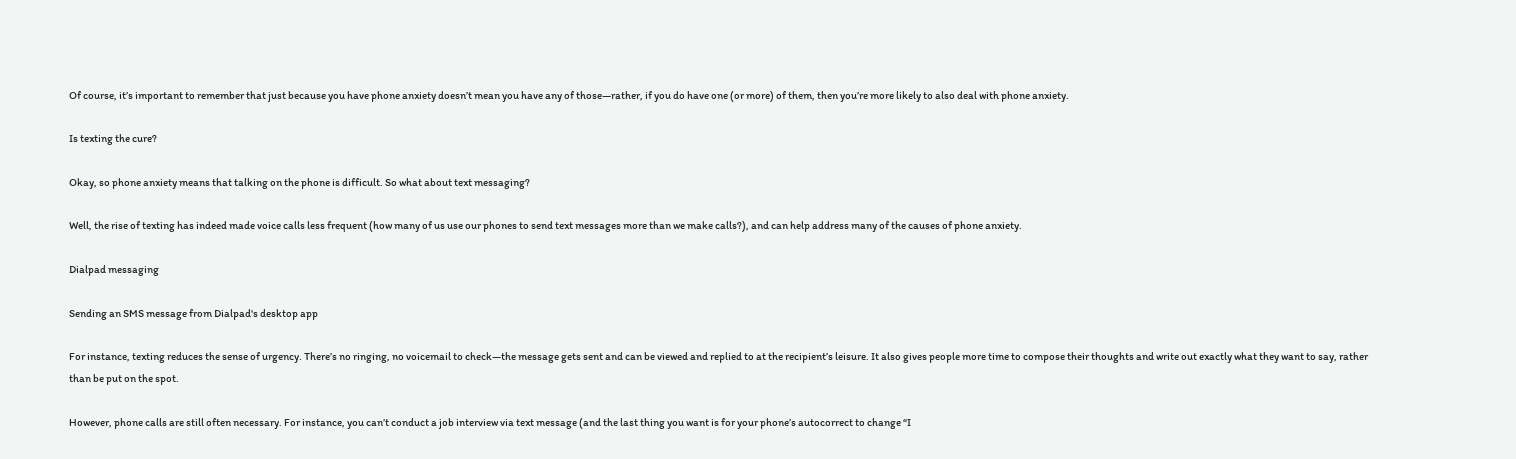Of course, it’s important to remember that just because you have phone anxiety doesn’t mean you have any of those—rather, if you do have one (or more) of them, then you’re more likely to also deal with phone anxiety.

Is texting the cure?

Okay, so phone anxiety means that talking on the phone is difficult. So what about text messaging?

Well, the rise of texting has indeed made voice calls less frequent (how many of us use our phones to send text messages more than we make calls?), and can help address many of the causes of phone anxiety.

Dialpad messaging

Sending an SMS message from Dialpad's desktop app

For instance, texting reduces the sense of urgency. There’s no ringing, no voicemail to check—the message gets sent and can be viewed and replied to at the recipient’s leisure. It also gives people more time to compose their thoughts and write out exactly what they want to say, rather than be put on the spot.

However, phone calls are still often necessary. For instance, you can’t conduct a job interview via text message (and the last thing you want is for your phone’s autocorrect to change “I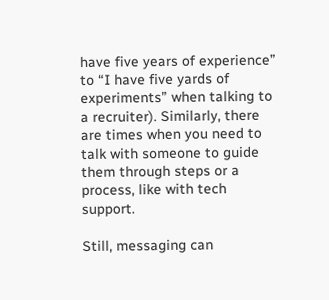have five years of experience” to “I have five yards of experiments” when talking to a recruiter). Similarly, there are times when you need to talk with someone to guide them through steps or a process, like with tech support.

Still, messaging can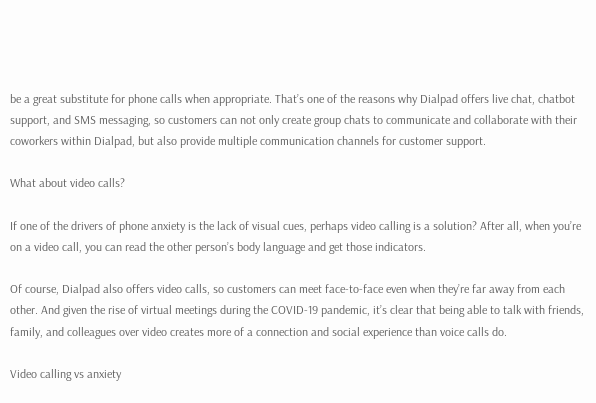be a great substitute for phone calls when appropriate. That’s one of the reasons why Dialpad offers live chat, chatbot support, and SMS messaging, so customers can not only create group chats to communicate and collaborate with their coworkers within Dialpad, but also provide multiple communication channels for customer support.

What about video calls?

If one of the drivers of phone anxiety is the lack of visual cues, perhaps video calling is a solution? After all, when you’re on a video call, you can read the other person’s body language and get those indicators.

Of course, Dialpad also offers video calls, so customers can meet face-to-face even when they’re far away from each other. And given the rise of virtual meetings during the COVID-19 pandemic, it’s clear that being able to talk with friends, family, and colleagues over video creates more of a connection and social experience than voice calls do.

Video calling vs anxiety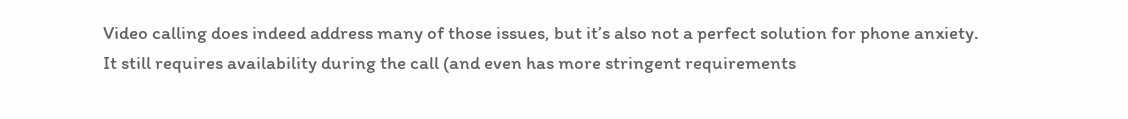Video calling does indeed address many of those issues, but it’s also not a perfect solution for phone anxiety. It still requires availability during the call (and even has more stringent requirements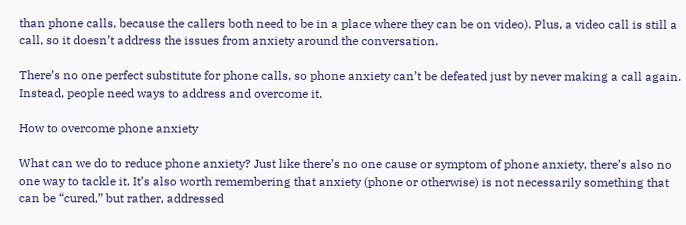than phone calls, because the callers both need to be in a place where they can be on video). Plus, a video call is still a call, so it doesn’t address the issues from anxiety around the conversation.

There’s no one perfect substitute for phone calls, so phone anxiety can’t be defeated just by never making a call again. Instead, people need ways to address and overcome it.

How to overcome phone anxiety

What can we do to reduce phone anxiety? Just like there’s no one cause or symptom of phone anxiety, there’s also no one way to tackle it. It’s also worth remembering that anxiety (phone or otherwise) is not necessarily something that can be “cured,” but rather, addressed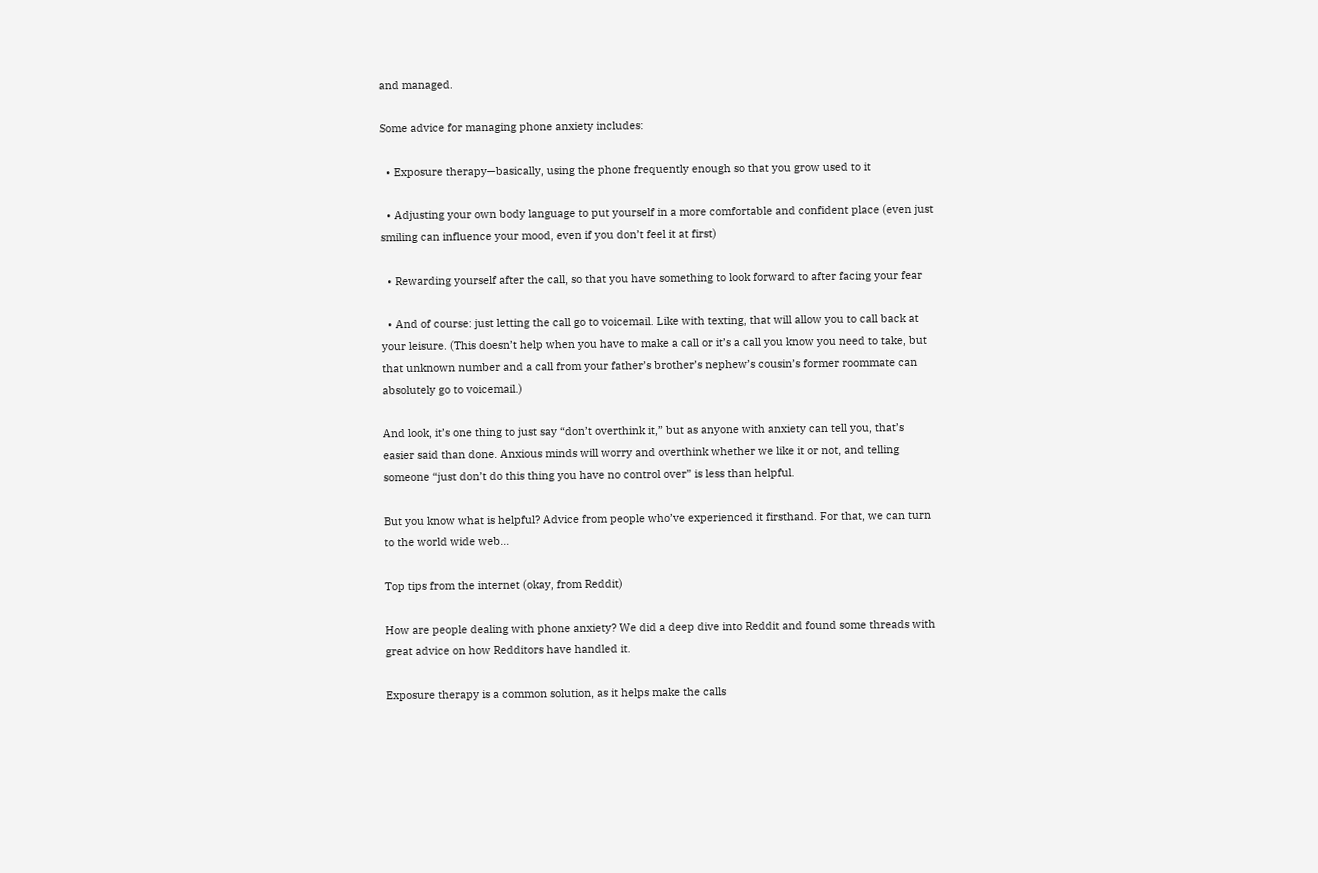and managed.

Some advice for managing phone anxiety includes:

  • Exposure therapy—basically, using the phone frequently enough so that you grow used to it

  • Adjusting your own body language to put yourself in a more comfortable and confident place (even just smiling can influence your mood, even if you don’t feel it at first)

  • Rewarding yourself after the call, so that you have something to look forward to after facing your fear

  • And of course: just letting the call go to voicemail. Like with texting, that will allow you to call back at your leisure. (This doesn’t help when you have to make a call or it’s a call you know you need to take, but that unknown number and a call from your father’s brother’s nephew’s cousin’s former roommate can absolutely go to voicemail.)

And look, it’s one thing to just say “don’t overthink it,” but as anyone with anxiety can tell you, that’s easier said than done. Anxious minds will worry and overthink whether we like it or not, and telling someone “just don’t do this thing you have no control over” is less than helpful.

But you know what is helpful? Advice from people who’ve experienced it firsthand. For that, we can turn to the world wide web…

Top tips from the internet (okay, from Reddit)

How are people dealing with phone anxiety? We did a deep dive into Reddit and found some threads with great advice on how Redditors have handled it.

Exposure therapy is a common solution, as it helps make the calls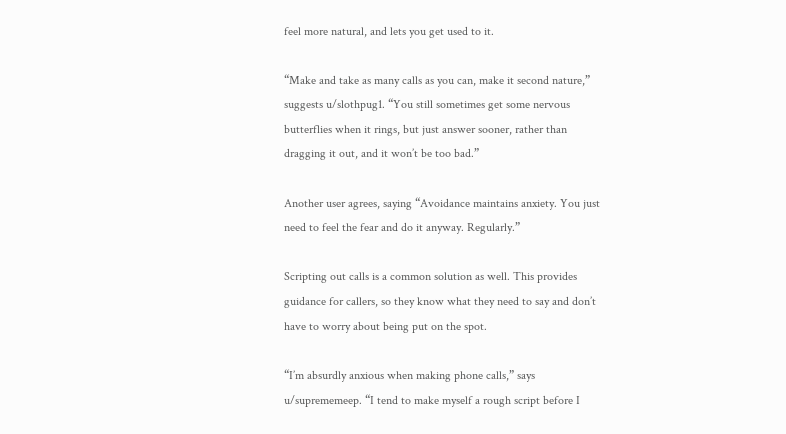feel more natural, and lets you get used to it.

“Make and take as many calls as you can, make it second nature,” suggests u/slothpug1. “You still sometimes get some nervous butterflies when it rings, but just answer sooner, rather than dragging it out, and it won’t be too bad.”

Another user agrees, saying “Avoidance maintains anxiety. You just need to feel the fear and do it anyway. Regularly.”

Scripting out calls is a common solution as well. This provides guidance for callers, so they know what they need to say and don’t have to worry about being put on the spot.

“I’m absurdly anxious when making phone calls,” says u/suprememeep. “I tend to make myself a rough script before I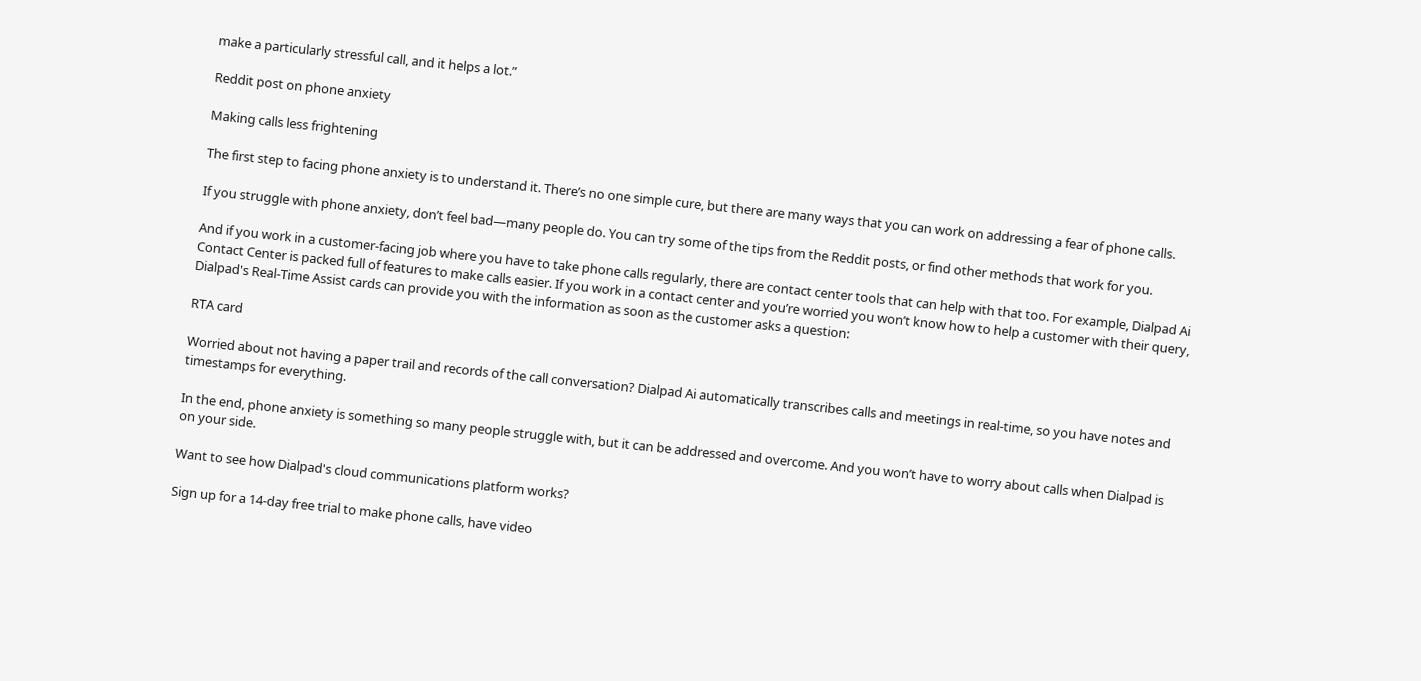make a particularly stressful call, and it helps a lot.”

Reddit post on phone anxiety

Making calls less frightening

The first step to facing phone anxiety is to understand it. There’s no one simple cure, but there are many ways that you can work on addressing a fear of phone calls.

If you struggle with phone anxiety, don’t feel bad—many people do. You can try some of the tips from the Reddit posts, or find other methods that work for you.

And if you work in a customer-facing job where you have to take phone calls regularly, there are contact center tools that can help with that too. For example, Dialpad Ai Contact Center is packed full of features to make calls easier. If you work in a contact center and you’re worried you won’t know how to help a customer with their query, Dialpad's Real-Time Assist cards can provide you with the information as soon as the customer asks a question:

RTA card

Worried about not having a paper trail and records of the call conversation? Dialpad Ai automatically transcribes calls and meetings in real-time, so you have notes and timestamps for everything.

In the end, phone anxiety is something so many people struggle with, but it can be addressed and overcome. And you won’t have to worry about calls when Dialpad is on your side.

Want to see how Dialpad's cloud communications platform works?

Sign up for a 14-day free trial to make phone calls, have video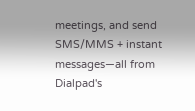meetings, and send SMS/MMS + instant messages—all from Dialpad's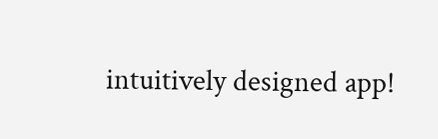intuitively designed app!